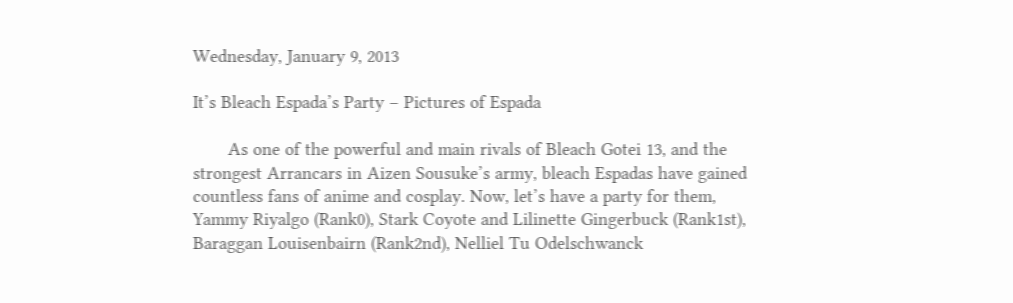Wednesday, January 9, 2013

It’s Bleach Espada’s Party – Pictures of Espada

       As one of the powerful and main rivals of Bleach Gotei 13, and the strongest Arrancars in Aizen Sousuke’s army, bleach Espadas have gained countless fans of anime and cosplay. Now, let’s have a party for them, Yammy Riyalgo (Rank0), Stark Coyote and Lilinette Gingerbuck (Rank1st), Baraggan Louisenbairn (Rank2nd), Nelliel Tu Odelschwanck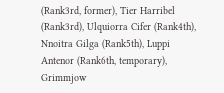(Rank3rd, former), Tier Harribel (Rank3rd), Ulquiorra Cifer (Rank4th), Nnoitra Gilga (Rank5th), Luppi Antenor (Rank6th, temporary), Grimmjow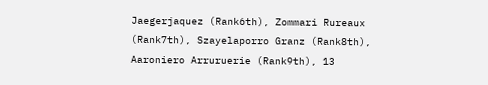Jaegerjaquez (Rank6th), Zommari Rureaux (Rank7th), Szayelaporro Granz (Rank8th), Aaroniero Arruruerie (Rank9th), 13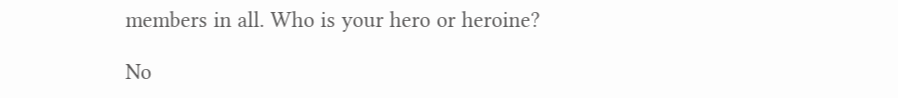members in all. Who is your hero or heroine?

No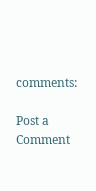comments:

Post a Comment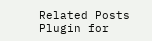Related Posts Plugin for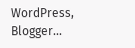WordPress, Blogger...